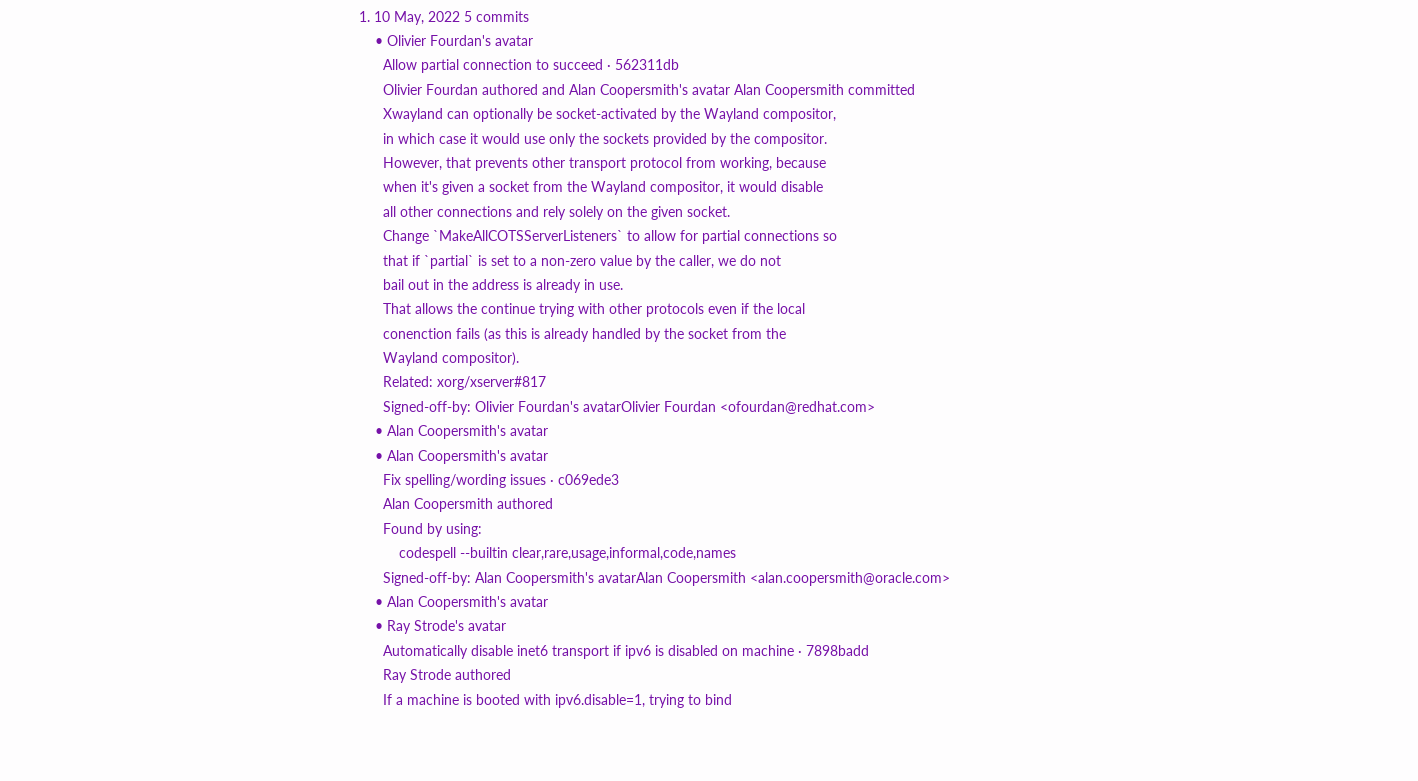1. 10 May, 2022 5 commits
    • Olivier Fourdan's avatar
      Allow partial connection to succeed · 562311db
      Olivier Fourdan authored and Alan Coopersmith's avatar Alan Coopersmith committed
      Xwayland can optionally be socket-activated by the Wayland compositor,
      in which case it would use only the sockets provided by the compositor.
      However, that prevents other transport protocol from working, because
      when it's given a socket from the Wayland compositor, it would disable
      all other connections and rely solely on the given socket.
      Change `MakeAllCOTSServerListeners` to allow for partial connections so
      that if `partial` is set to a non-zero value by the caller, we do not
      bail out in the address is already in use.
      That allows the continue trying with other protocols even if the local
      conenction fails (as this is already handled by the socket from the
      Wayland compositor).
      Related: xorg/xserver#817
      Signed-off-by: Olivier Fourdan's avatarOlivier Fourdan <ofourdan@redhat.com>
    • Alan Coopersmith's avatar
    • Alan Coopersmith's avatar
      Fix spelling/wording issues · c069ede3
      Alan Coopersmith authored
      Found by using:
          codespell --builtin clear,rare,usage,informal,code,names
      Signed-off-by: Alan Coopersmith's avatarAlan Coopersmith <alan.coopersmith@oracle.com>
    • Alan Coopersmith's avatar
    • Ray Strode's avatar
      Automatically disable inet6 transport if ipv6 is disabled on machine · 7898badd
      Ray Strode authored
      If a machine is booted with ipv6.disable=1, trying to bind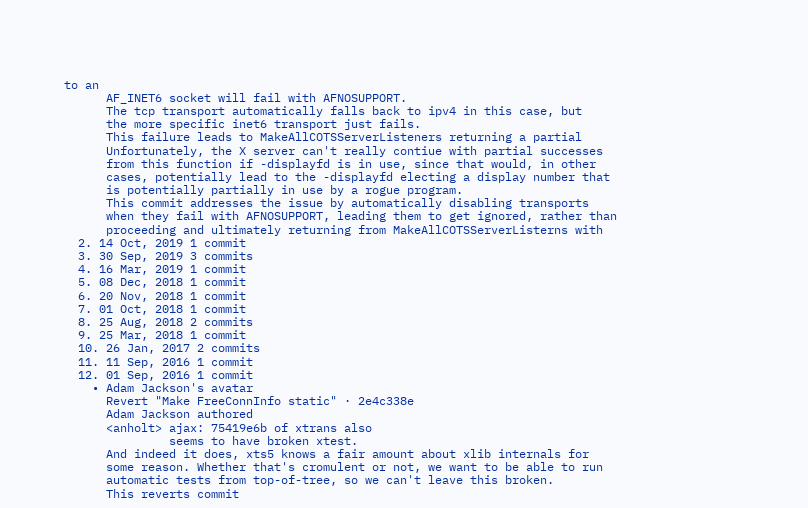to an
      AF_INET6 socket will fail with AFNOSUPPORT.
      The tcp transport automatically falls back to ipv4 in this case, but
      the more specific inet6 transport just fails.
      This failure leads to MakeAllCOTSServerListeners returning a partial
      Unfortunately, the X server can't really contiue with partial successes
      from this function if -displayfd is in use, since that would, in other
      cases, potentially lead to the -displayfd electing a display number that
      is potentially partially in use by a rogue program.
      This commit addresses the issue by automatically disabling transports
      when they fail with AFNOSUPPORT, leading them to get ignored, rather than
      proceeding and ultimately returning from MakeAllCOTSServerListerns with
  2. 14 Oct, 2019 1 commit
  3. 30 Sep, 2019 3 commits
  4. 16 Mar, 2019 1 commit
  5. 08 Dec, 2018 1 commit
  6. 20 Nov, 2018 1 commit
  7. 01 Oct, 2018 1 commit
  8. 25 Aug, 2018 2 commits
  9. 25 Mar, 2018 1 commit
  10. 26 Jan, 2017 2 commits
  11. 11 Sep, 2016 1 commit
  12. 01 Sep, 2016 1 commit
    • Adam Jackson's avatar
      Revert "Make FreeConnInfo static" · 2e4c338e
      Adam Jackson authored
      <anholt> ajax: 75419e6b of xtrans also
               seems to have broken xtest.
      And indeed it does, xts5 knows a fair amount about xlib internals for
      some reason. Whether that's cromulent or not, we want to be able to run
      automatic tests from top-of-tree, so we can't leave this broken.
      This reverts commit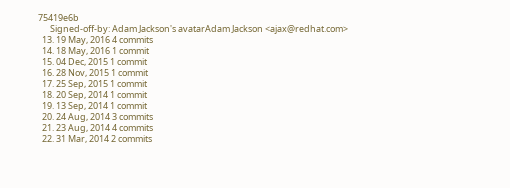75419e6b
      Signed-off-by: Adam Jackson's avatarAdam Jackson <ajax@redhat.com>
  13. 19 May, 2016 4 commits
  14. 18 May, 2016 1 commit
  15. 04 Dec, 2015 1 commit
  16. 28 Nov, 2015 1 commit
  17. 25 Sep, 2015 1 commit
  18. 20 Sep, 2014 1 commit
  19. 13 Sep, 2014 1 commit
  20. 24 Aug, 2014 3 commits
  21. 23 Aug, 2014 4 commits
  22. 31 Mar, 2014 2 commits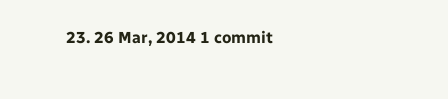23. 26 Mar, 2014 1 commit